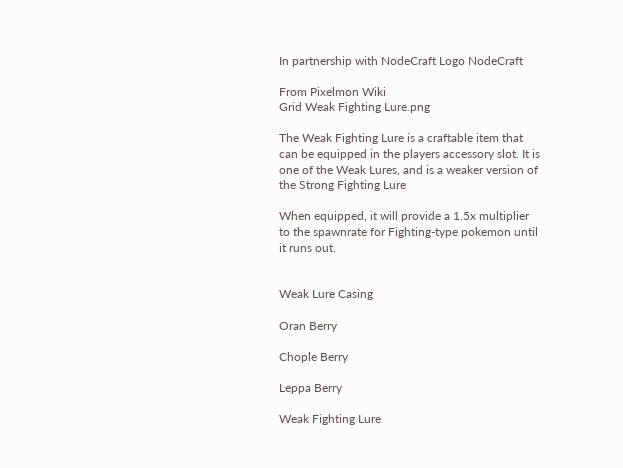In partnership with NodeCraft Logo NodeCraft

From Pixelmon Wiki
Grid Weak Fighting Lure.png

The Weak Fighting Lure is a craftable item that can be equipped in the players accessory slot. It is one of the Weak Lures, and is a weaker version of the Strong Fighting Lure

When equipped, it will provide a 1.5x multiplier to the spawnrate for Fighting-type pokemon until it runs out.


Weak Lure Casing

Oran Berry

Chople Berry

Leppa Berry

Weak Fighting Lure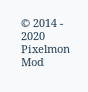© 2014 - 2020 Pixelmon Mod